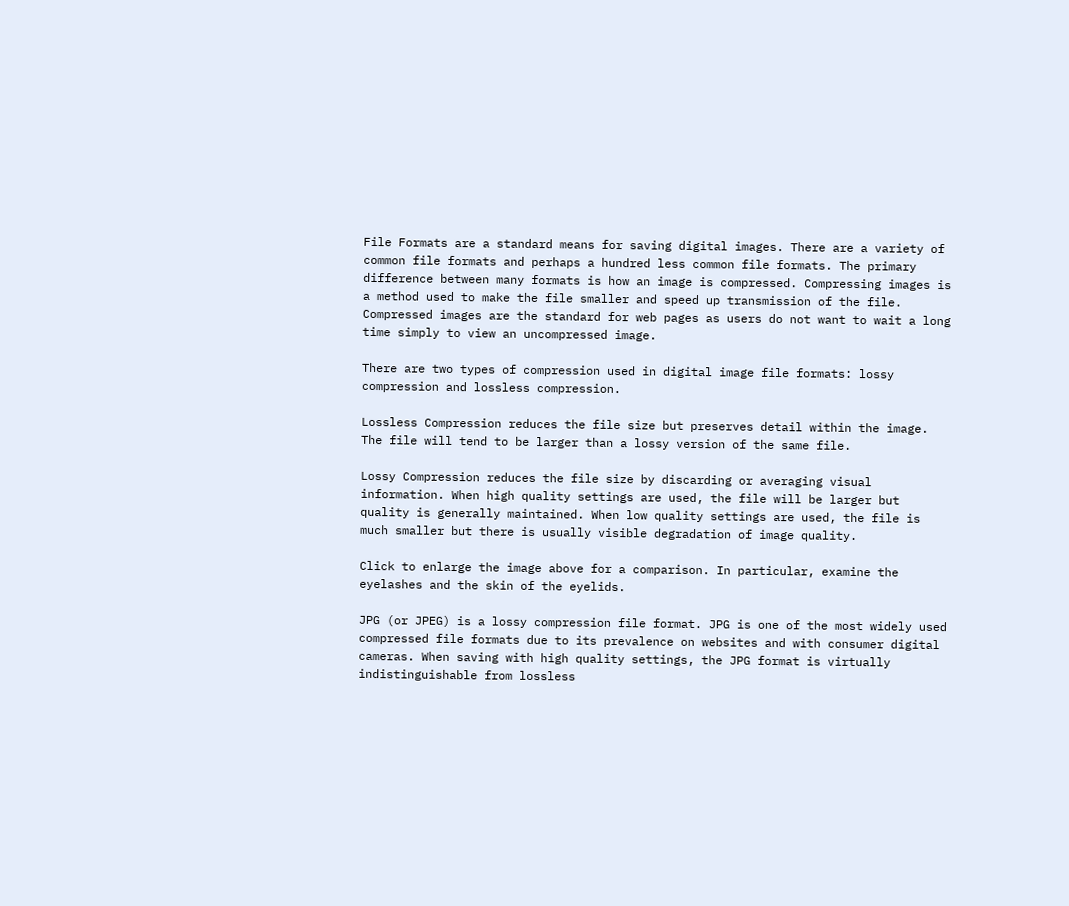File Formats are a standard means for saving digital images. There are a variety of common file formats and perhaps a hundred less common file formats. The primary difference between many formats is how an image is compressed. Compressing images is a method used to make the file smaller and speed up transmission of the file. Compressed images are the standard for web pages as users do not want to wait a long time simply to view an uncompressed image.

There are two types of compression used in digital image file formats: lossy compression and lossless compression.

Lossless Compression reduces the file size but preserves detail within the image. The file will tend to be larger than a lossy version of the same file.

Lossy Compression reduces the file size by discarding or averaging visual information. When high quality settings are used, the file will be larger but quality is generally maintained. When low quality settings are used, the file is much smaller but there is usually visible degradation of image quality.

Click to enlarge the image above for a comparison. In particular, examine the eyelashes and the skin of the eyelids.

JPG (or JPEG) is a lossy compression file format. JPG is one of the most widely used compressed file formats due to its prevalence on websites and with consumer digital cameras. When saving with high quality settings, the JPG format is virtually indistinguishable from lossless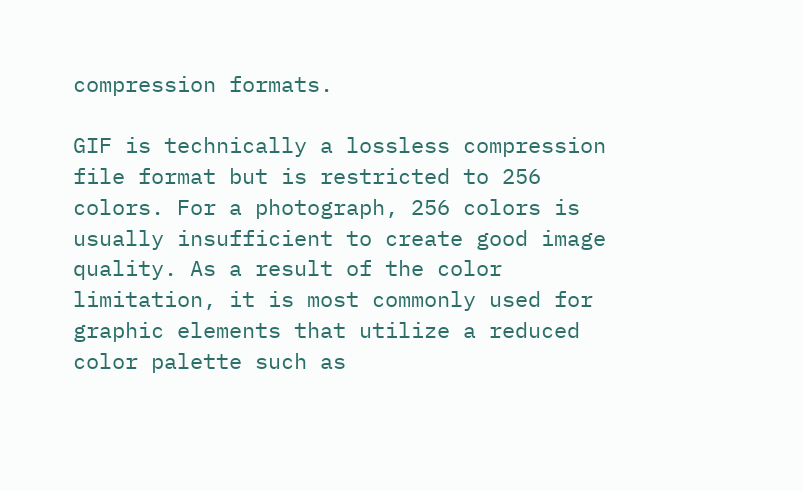compression formats.

GIF is technically a lossless compression file format but is restricted to 256 colors. For a photograph, 256 colors is usually insufficient to create good image quality. As a result of the color limitation, it is most commonly used for graphic elements that utilize a reduced color palette such as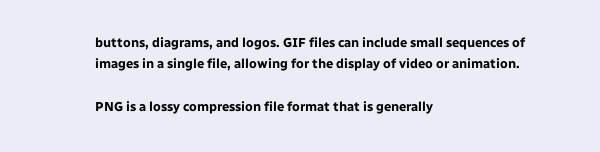buttons, diagrams, and logos. GIF files can include small sequences of images in a single file, allowing for the display of video or animation.

PNG is a lossy compression file format that is generally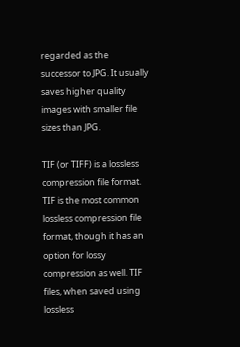regarded as the successor to JPG. It usually saves higher quality images with smaller file sizes than JPG.

TIF (or TIFF) is a lossless compression file format. TIF is the most common lossless compression file format, though it has an option for lossy compression as well. TIF files, when saved using lossless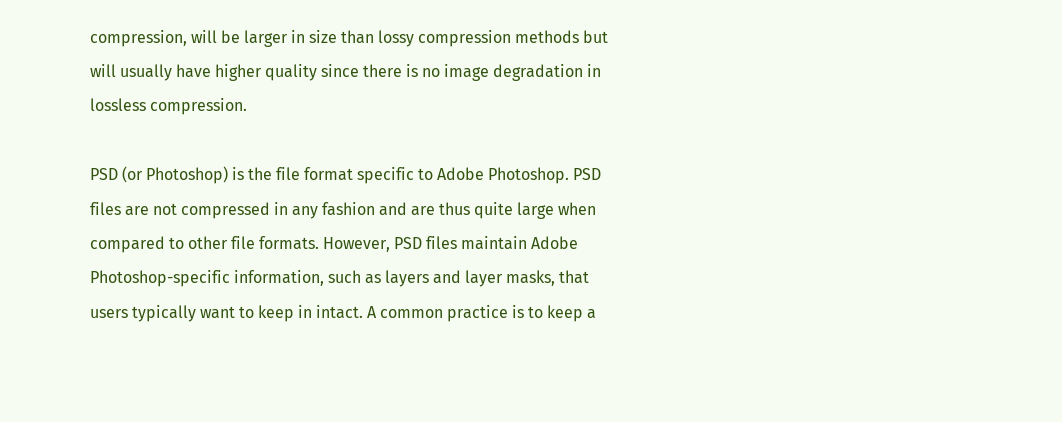compression, will be larger in size than lossy compression methods but will usually have higher quality since there is no image degradation in lossless compression.

PSD (or Photoshop) is the file format specific to Adobe Photoshop. PSD files are not compressed in any fashion and are thus quite large when compared to other file formats. However, PSD files maintain Adobe Photoshop-specific information, such as layers and layer masks, that users typically want to keep in intact. A common practice is to keep a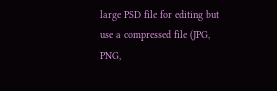large PSD file for editing but use a compressed file (JPG, PNG,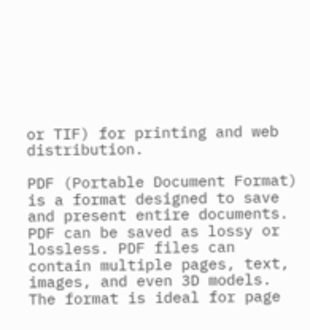or TIF) for printing and web distribution.

PDF (Portable Document Format) is a format designed to save and present entire documents. PDF can be saved as lossy or lossless. PDF files can contain multiple pages, text, images, and even 3D models. The format is ideal for page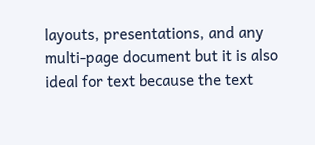layouts, presentations, and any multi-page document but it is also ideal for text because the text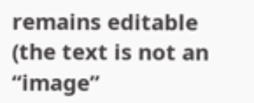remains editable (the text is not an “image”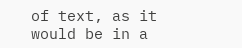of text, as it would be in a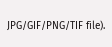JPG/GIF/PNG/TIF file).